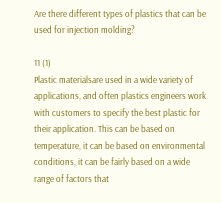Are there different types of plastics that can be used for injection molding?

11 (1)
Plastic materialsare used in a wide variety of applications, and often plastics engineers work with customers to specify the best plastic for their application. This can be based on temperature, it can be based on environmental conditions, it can be fairly based on a wide range of factors that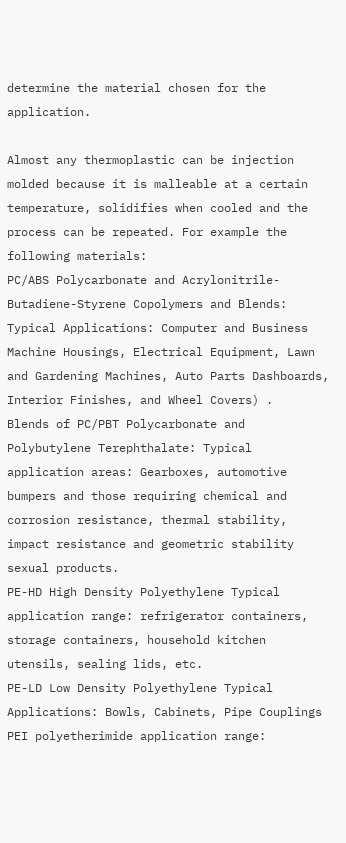determine the material chosen for the application.

Almost any thermoplastic can be injection molded because it is malleable at a certain temperature, solidifies when cooled and the process can be repeated. For example the following materials:
PC/ABS Polycarbonate and Acrylonitrile-Butadiene-Styrene Copolymers and Blends: Typical Applications: Computer and Business Machine Housings, Electrical Equipment, Lawn and Gardening Machines, Auto Parts Dashboards, Interior Finishes, and Wheel Covers) .
Blends of PC/PBT Polycarbonate and Polybutylene Terephthalate: Typical application areas: Gearboxes, automotive bumpers and those requiring chemical and corrosion resistance, thermal stability, impact resistance and geometric stability sexual products.
PE-HD High Density Polyethylene Typical application range: refrigerator containers, storage containers, household kitchen utensils, sealing lids, etc.
PE-LD Low Density Polyethylene Typical Applications: Bowls, Cabinets, Pipe Couplings
PEI polyetherimide application range: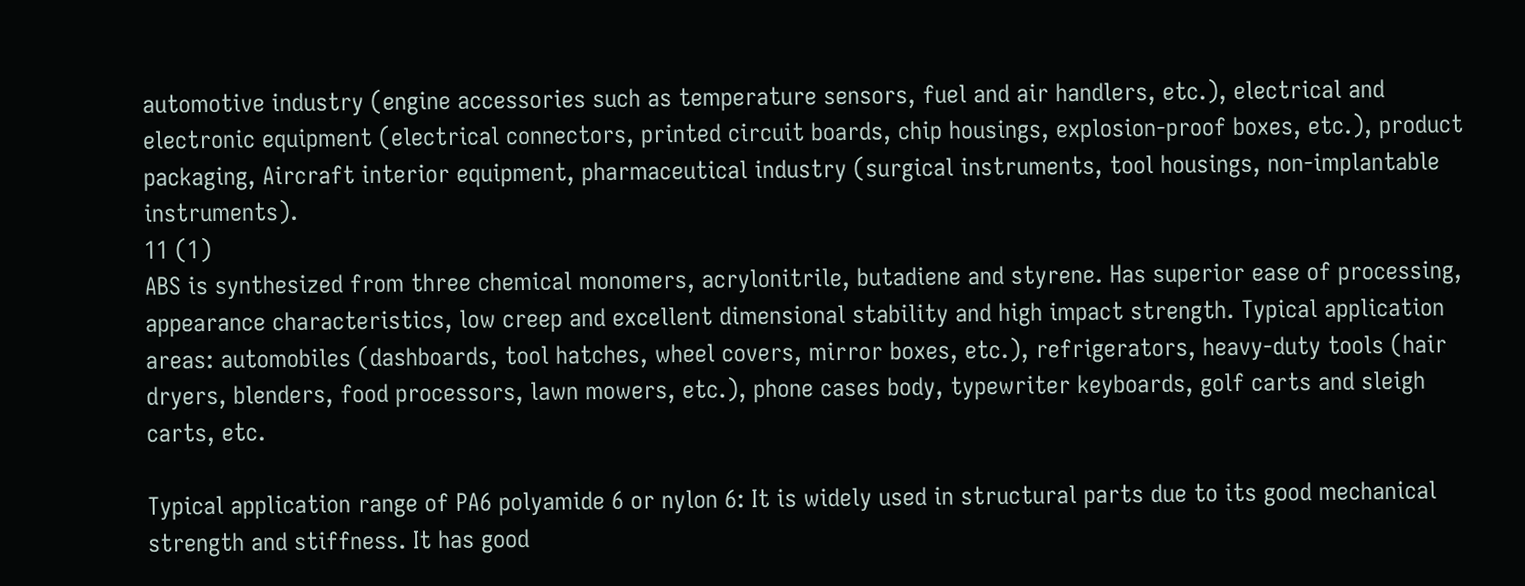automotive industry (engine accessories such as temperature sensors, fuel and air handlers, etc.), electrical and electronic equipment (electrical connectors, printed circuit boards, chip housings, explosion-proof boxes, etc.), product packaging, Aircraft interior equipment, pharmaceutical industry (surgical instruments, tool housings, non-implantable instruments).
11 (1)
ABS is synthesized from three chemical monomers, acrylonitrile, butadiene and styrene. Has superior ease of processing, appearance characteristics, low creep and excellent dimensional stability and high impact strength. Typical application areas: automobiles (dashboards, tool hatches, wheel covers, mirror boxes, etc.), refrigerators, heavy-duty tools (hair dryers, blenders, food processors, lawn mowers, etc.), phone cases body, typewriter keyboards, golf carts and sleigh carts, etc.

Typical application range of PA6 polyamide 6 or nylon 6: It is widely used in structural parts due to its good mechanical strength and stiffness. It has good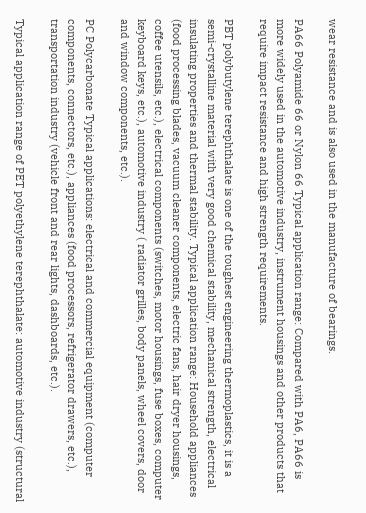wear resistance and is also used in the manufacture of bearings.

PA66 Polyamide 66 or Nylon 66 Typical application range: Compared with PA6, PA66 is more widely used in the automotive industry, instrument housings and other products that require impact resistance and high strength requirements.

PBT polybutylene terephthalate is one of the toughest engineering thermoplastics, it is a semi-crystalline material with very good chemical stability, mechanical strength, electrical insulating properties and thermal stability. Typical application range: Household appliances (food processing blades, vacuum cleaner components, electric fans, hair dryer housings, coffee utensils, etc.), electrical components (switches, motor housings, fuse boxes, computer keyboard keys, etc.), automotive industry ( radiator grilles, body panels, wheel covers, door and window components, etc.).

PC Polycarbonate Typical applications: electrical and commercial equipment (computer components, connectors, etc.), appliances (food processors, refrigerator drawers, etc.), transportation industry (vehicle front and rear lights, dashboards, etc.).

Typical application range of PET polyethylene terephthalate: automotive industry (structural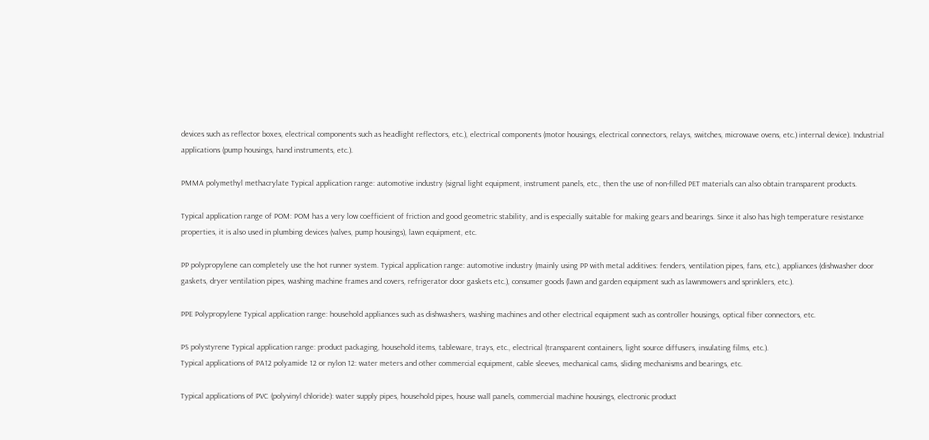devices such as reflector boxes, electrical components such as headlight reflectors, etc.), electrical components (motor housings, electrical connectors, relays, switches, microwave ovens, etc.) internal device). Industrial applications (pump housings, hand instruments, etc.).

PMMA polymethyl methacrylate Typical application range: automotive industry (signal light equipment, instrument panels, etc., then the use of non-filled PET materials can also obtain transparent products.

Typical application range of POM: POM has a very low coefficient of friction and good geometric stability, and is especially suitable for making gears and bearings. Since it also has high temperature resistance properties, it is also used in plumbing devices (valves, pump housings), lawn equipment, etc.

PP polypropylene can completely use the hot runner system. Typical application range: automotive industry (mainly using PP with metal additives: fenders, ventilation pipes, fans, etc.), appliances (dishwasher door gaskets, dryer ventilation pipes, washing machine frames and covers, refrigerator door gaskets etc.), consumer goods (lawn and garden equipment such as lawnmowers and sprinklers, etc.).

PPE Polypropylene Typical application range: household appliances such as dishwashers, washing machines and other electrical equipment such as controller housings, optical fiber connectors, etc.

PS polystyrene Typical application range: product packaging, household items, tableware, trays, etc., electrical (transparent containers, light source diffusers, insulating films, etc.).
Typical applications of PA12 polyamide 12 or nylon 12: water meters and other commercial equipment, cable sleeves, mechanical cams, sliding mechanisms and bearings, etc.

Typical applications of PVC (polyvinyl chloride): water supply pipes, household pipes, house wall panels, commercial machine housings, electronic product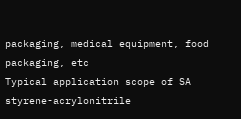packaging, medical equipment, food packaging, etc
Typical application scope of SA styrene-acrylonitrile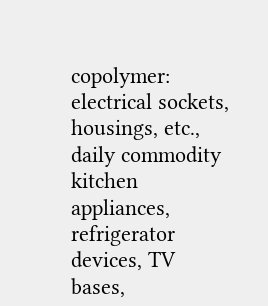copolymer: electrical sockets, housings, etc., daily commodity kitchen appliances, refrigerator devices, TV bases,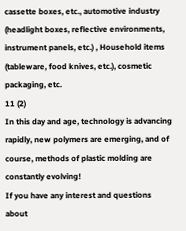cassette boxes, etc., automotive industry (headlight boxes, reflective environments, instrument panels, etc.) , Household items (tableware, food knives, etc.), cosmetic packaging, etc.
11 (2)
In this day and age, technology is advancing rapidly, new polymers are emerging, and of course, methods of plastic molding are constantly evolving!
If you have any interest and questions about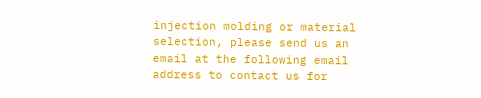injection molding or material selection, please send us an email at the following email address to contact us for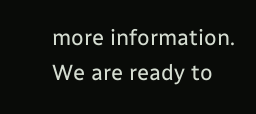more information. We are ready to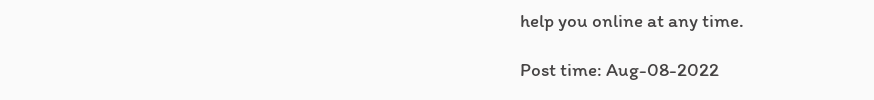help you online at any time.

Post time: Aug-08-2022